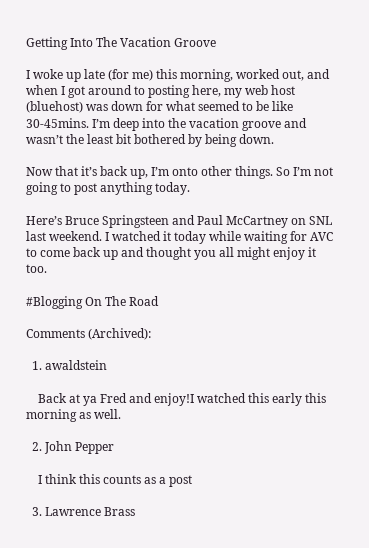Getting Into The Vacation Groove

I woke up late (for me) this morning, worked out, and when I got around to posting here, my web host (bluehost) was down for what seemed to be like 30-45mins. I’m deep into the vacation groove and wasn’t the least bit bothered by being down.

Now that it’s back up, I’m onto other things. So I’m not going to post anything today.

Here’s Bruce Springsteen and Paul McCartney on SNL last weekend. I watched it today while waiting for AVC to come back up and thought you all might enjoy it too.

#Blogging On The Road

Comments (Archived):

  1. awaldstein

    Back at ya Fred and enjoy!I watched this early this morning as well.

  2. John Pepper

    I think this counts as a post

  3. Lawrence Brass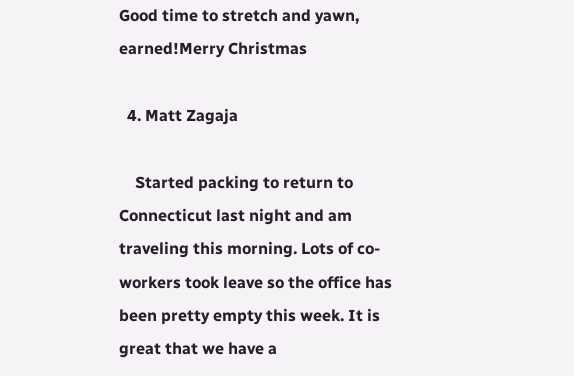Good time to stretch and yawn, earned!Merry Christmas

  4. Matt Zagaja

    Started packing to return to Connecticut last night and am traveling this morning. Lots of co-workers took leave so the office has been pretty empty this week. It is great that we have a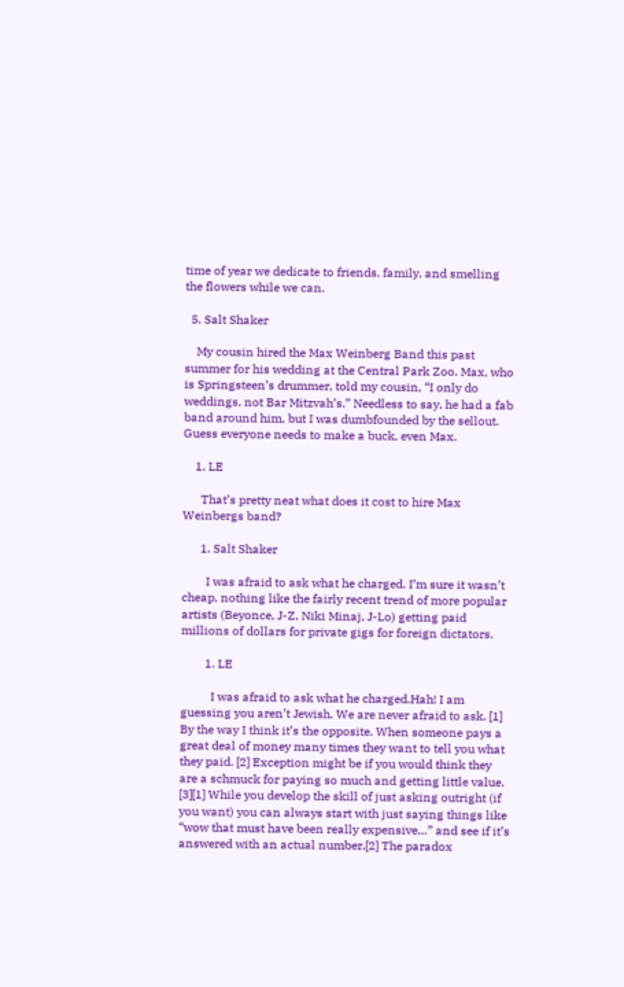time of year we dedicate to friends, family, and smelling the flowers while we can.

  5. Salt Shaker

    My cousin hired the Max Weinberg Band this past summer for his wedding at the Central Park Zoo. Max, who is Springsteen’s drummer, told my cousin, “I only do weddings, not Bar Mitzvah’s.” Needless to say, he had a fab band around him, but I was dumbfounded by the sellout. Guess everyone needs to make a buck, even Max.

    1. LE

      That’s pretty neat what does it cost to hire Max Weinbergs band?

      1. Salt Shaker

        I was afraid to ask what he charged. I’m sure it wasn’t cheap, nothing like the fairly recent trend of more popular artists (Beyonce, J-Z, Niki Minaj, J-Lo) getting paid millions of dollars for private gigs for foreign dictators.

        1. LE

          I was afraid to ask what he charged.Hah! I am guessing you aren’t Jewish. We are never afraid to ask. [1] By the way I think it’s the opposite. When someone pays a great deal of money many times they want to tell you what they paid. [2] Exception might be if you would think they are a schmuck for paying so much and getting little value. [3][1] While you develop the skill of just asking outright (if you want) you can always start with just saying things like “wow that must have been really expensive…” and see if it’s answered with an actual number.[2] The paradox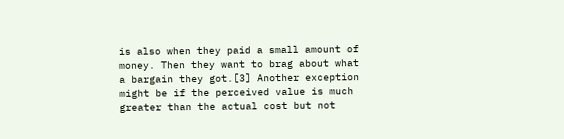is also when they paid a small amount of money. Then they want to brag about what a bargain they got.[3] Another exception might be if the perceived value is much greater than the actual cost but not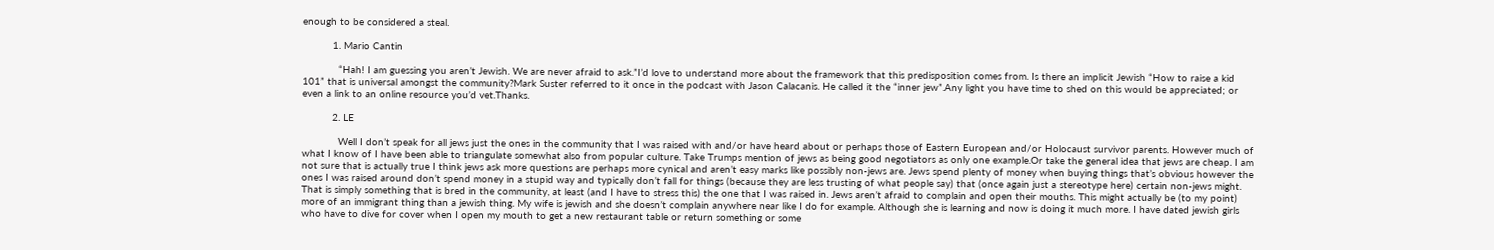enough to be considered a steal.

          1. Mario Cantin

            “Hah! I am guessing you aren’t Jewish. We are never afraid to ask.”I’d love to understand more about the framework that this predisposition comes from. Is there an implicit Jewish “How to raise a kid 101” that is universal amongst the community?Mark Suster referred to it once in the podcast with Jason Calacanis. He called it the “inner jew”.Any light you have time to shed on this would be appreciated; or even a link to an online resource you’d vet.Thanks.

          2. LE

            Well I don’t speak for all jews just the ones in the community that I was raised with and/or have heard about or perhaps those of Eastern European and/or Holocaust survivor parents. However much of what I know of I have been able to triangulate somewhat also from popular culture. Take Trumps mention of jews as being good negotiators as only one example.Or take the general idea that jews are cheap. I am not sure that is actually true I think jews ask more questions are perhaps more cynical and aren’t easy marks like possibly non-jews are. Jews spend plenty of money when buying things that’s obvious however the ones I was raised around don’t spend money in a stupid way and typically don’t fall for things (because they are less trusting of what people say) that (once again just a stereotype here) certain non-jews might. That is simply something that is bred in the community, at least (and I have to stress this) the one that I was raised in. Jews aren’t afraid to complain and open their mouths. This might actually be (to my point) more of an immigrant thing than a jewish thing. My wife is jewish and she doesn’t complain anywhere near like I do for example. Although she is learning and now is doing it much more. I have dated jewish girls who have to dive for cover when I open my mouth to get a new restaurant table or return something or some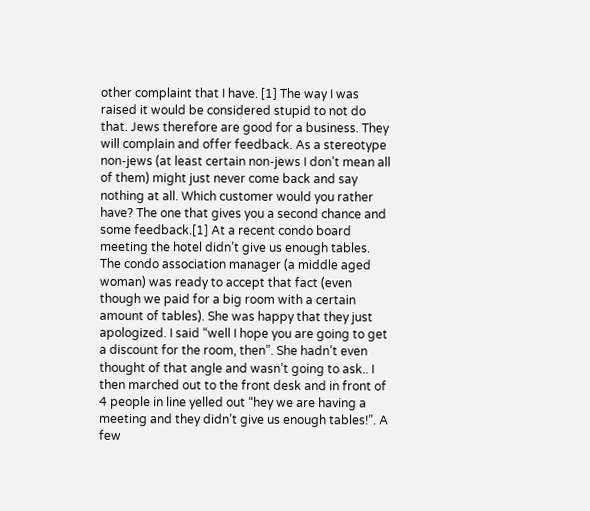other complaint that I have. [1] The way I was raised it would be considered stupid to not do that. Jews therefore are good for a business. They will complain and offer feedback. As a stereotype non-jews (at least certain non-jews I don’t mean all of them) might just never come back and say nothing at all. Which customer would you rather have? The one that gives you a second chance and some feedback.[1] At a recent condo board meeting the hotel didn’t give us enough tables. The condo association manager (a middle aged woman) was ready to accept that fact (even though we paid for a big room with a certain amount of tables). She was happy that they just apologized. I said “well I hope you are going to get a discount for the room, then”. She hadn’t even thought of that angle and wasn’t going to ask.. I then marched out to the front desk and in front of 4 people in line yelled out “hey we are having a meeting and they didn’t give us enough tables!”. A few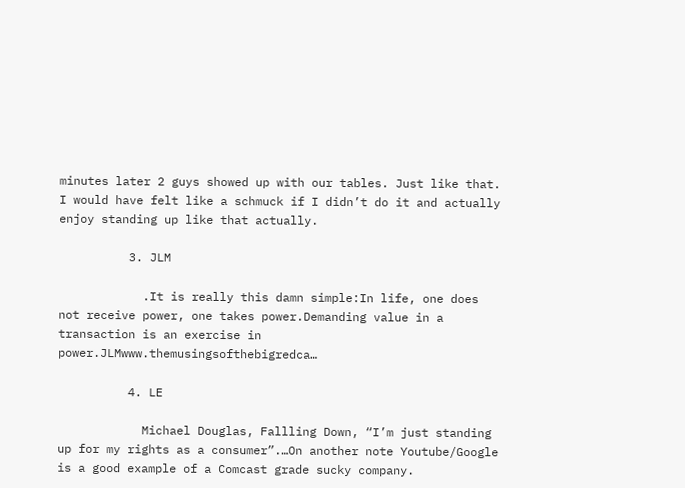minutes later 2 guys showed up with our tables. Just like that. I would have felt like a schmuck if I didn’t do it and actually enjoy standing up like that actually.

          3. JLM

            .It is really this damn simple:In life, one does not receive power, one takes power.Demanding value in a transaction is an exercise in power.JLMwww.themusingsofthebigredca…

          4. LE

            Michael Douglas, Fallling Down, “I’m just standing up for my rights as a consumer”.…On another note Youtube/Google is a good example of a Comcast grade sucky company.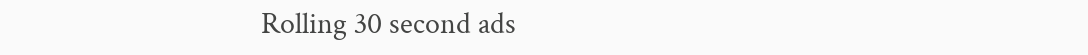Rolling 30 second ads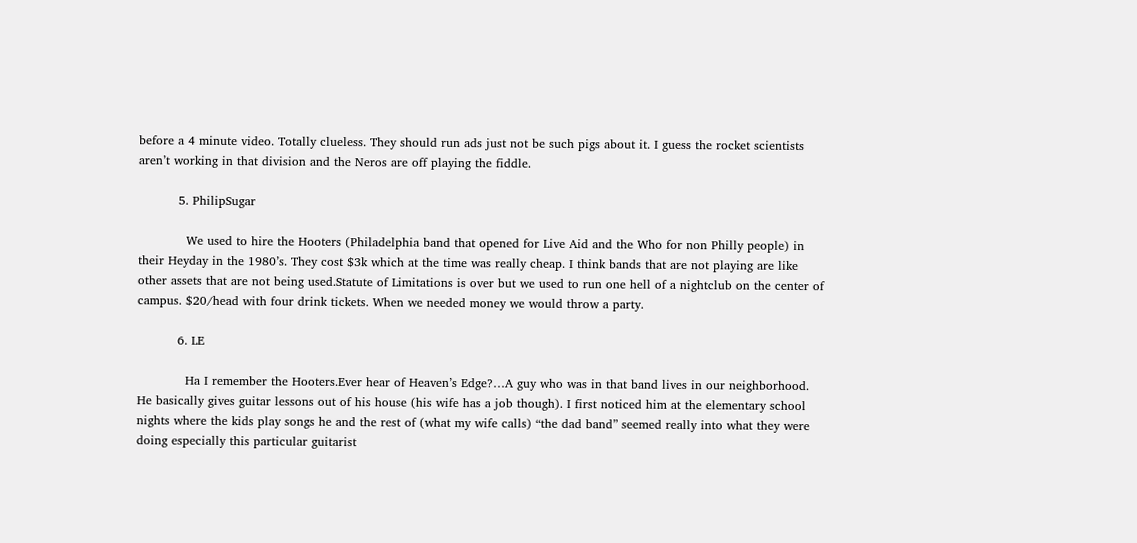before a 4 minute video. Totally clueless. They should run ads just not be such pigs about it. I guess the rocket scientists aren’t working in that division and the Neros are off playing the fiddle.

          5. PhilipSugar

            We used to hire the Hooters (Philadelphia band that opened for Live Aid and the Who for non Philly people) in their Heyday in the 1980’s. They cost $3k which at the time was really cheap. I think bands that are not playing are like other assets that are not being used.Statute of Limitations is over but we used to run one hell of a nightclub on the center of campus. $20/head with four drink tickets. When we needed money we would throw a party.

          6. LE

            Ha I remember the Hooters.Ever hear of Heaven’s Edge?…A guy who was in that band lives in our neighborhood. He basically gives guitar lessons out of his house (his wife has a job though). I first noticed him at the elementary school nights where the kids play songs he and the rest of (what my wife calls) “the dad band” seemed really into what they were doing especially this particular guitarist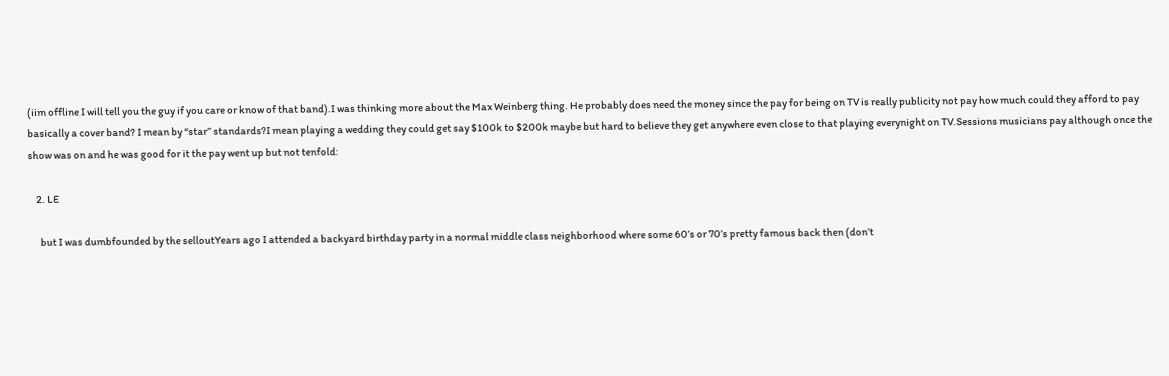(iim offline I will tell you the guy if you care or know of that band).I was thinking more about the Max Weinberg thing. He probably does need the money since the pay for being on TV is really publicity not pay how much could they afford to pay basically a cover band? I mean by “star” standards?I mean playing a wedding they could get say $100k to $200k maybe but hard to believe they get anywhere even close to that playing everynight on TV.Sessions musicians pay although once the show was on and he was good for it the pay went up but not tenfold:

    2. LE

      but I was dumbfounded by the selloutYears ago I attended a backyard birthday party in a normal middle class neighborhood where some 60’s or 70’s pretty famous back then (don’t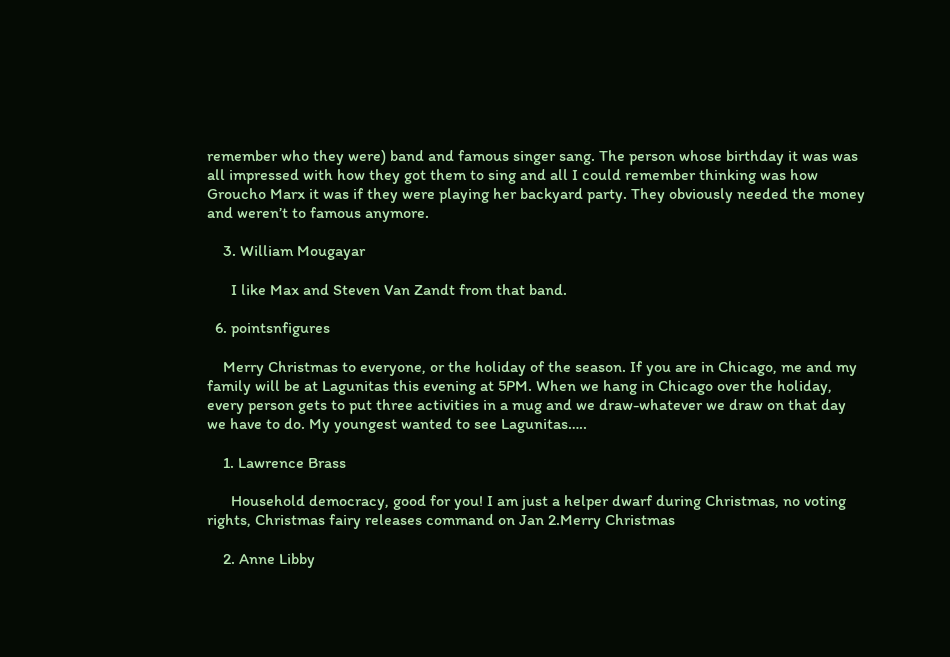remember who they were) band and famous singer sang. The person whose birthday it was was all impressed with how they got them to sing and all I could remember thinking was how Groucho Marx it was if they were playing her backyard party. They obviously needed the money and weren’t to famous anymore.

    3. William Mougayar

      I like Max and Steven Van Zandt from that band.

  6. pointsnfigures

    Merry Christmas to everyone, or the holiday of the season. If you are in Chicago, me and my family will be at Lagunitas this evening at 5PM. When we hang in Chicago over the holiday, every person gets to put three activities in a mug and we draw-whatever we draw on that day we have to do. My youngest wanted to see Lagunitas…..

    1. Lawrence Brass

      Household democracy, good for you! I am just a helper dwarf during Christmas, no voting rights, Christmas fairy releases command on Jan 2.Merry Christmas

    2. Anne Libby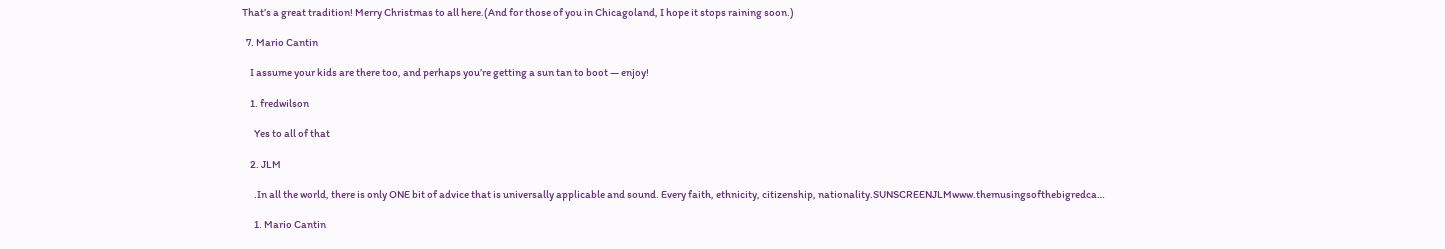That’s a great tradition! Merry Christmas to all here.(And for those of you in Chicagoland, I hope it stops raining soon.)

  7. Mario Cantin

    I assume your kids are there too, and perhaps you’re getting a sun tan to boot — enjoy!

    1. fredwilson

      Yes to all of that

    2. JLM

      .In all the world, there is only ONE bit of advice that is universally applicable and sound. Every faith, ethnicity, citizenship, nationality.SUNSCREENJLMwww.themusingsofthebigredca…

      1. Mario Cantin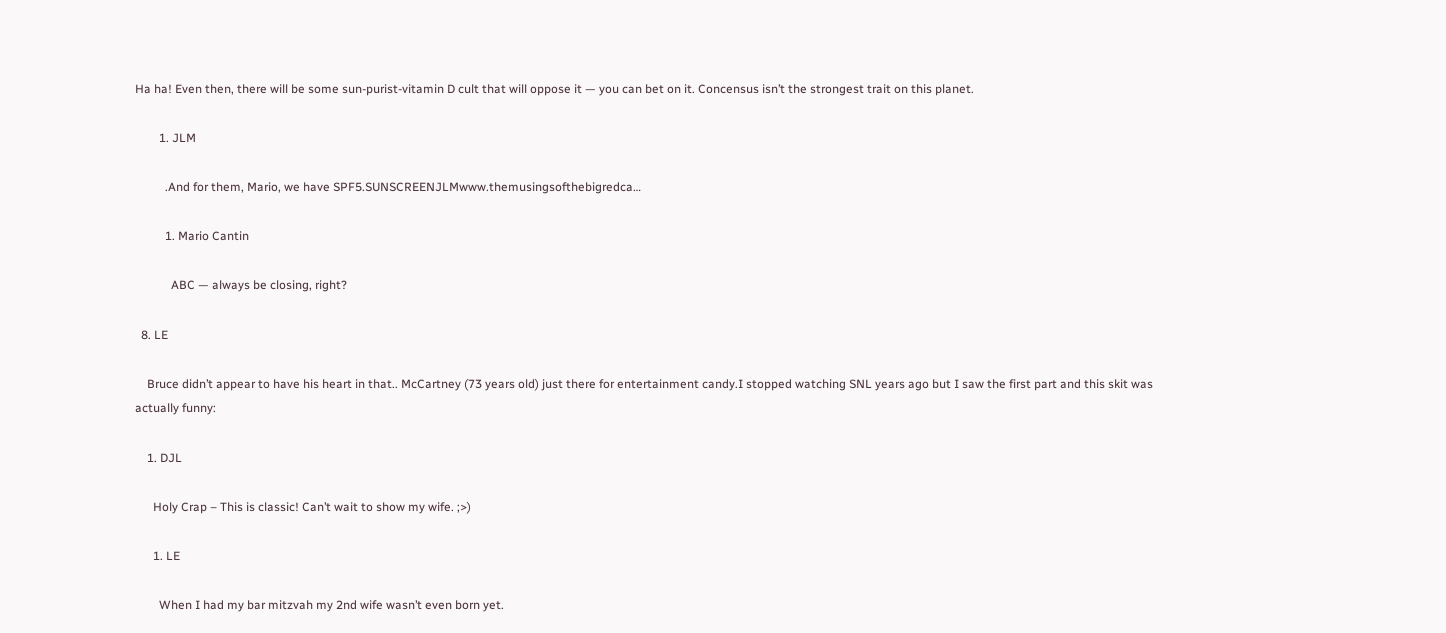Ha ha! Even then, there will be some sun-purist-vitamin D cult that will oppose it — you can bet on it. Concensus isn’t the strongest trait on this planet.

        1. JLM

          .And for them, Mario, we have SPF5.SUNSCREENJLMwww.themusingsofthebigredca…

          1. Mario Cantin

            ABC — always be closing, right?

  8. LE

    Bruce didn’t appear to have his heart in that.. McCartney (73 years old) just there for entertainment candy.I stopped watching SNL years ago but I saw the first part and this skit was actually funny:

    1. DJL

      Holy Crap – This is classic! Can’t wait to show my wife. ;>)

      1. LE

        When I had my bar mitzvah my 2nd wife wasn’t even born yet.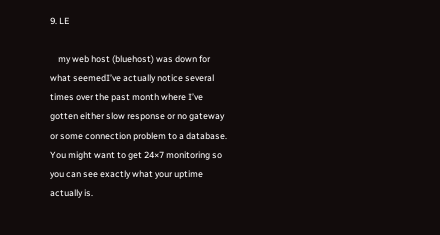9. LE

    my web host (bluehost) was down for what seemedI’ve actually notice several times over the past month where I’ve gotten either slow response or no gateway or some connection problem to a database. You might want to get 24×7 monitoring so you can see exactly what your uptime actually is.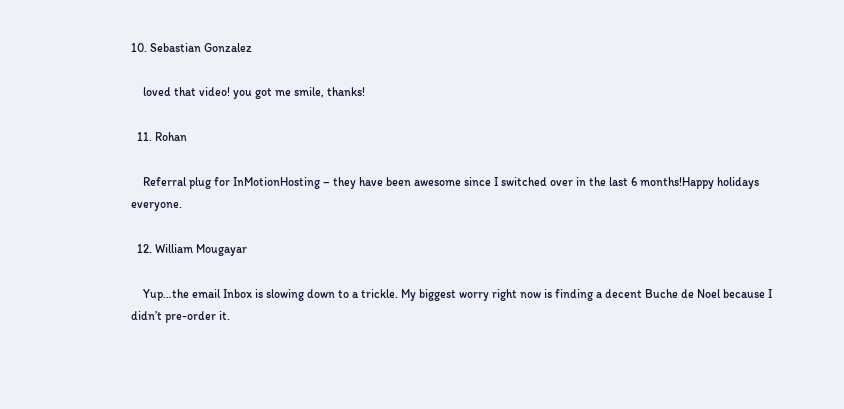10. Sebastian Gonzalez

    loved that video! you got me smile, thanks!

  11. Rohan

    Referral plug for InMotionHosting – they have been awesome since I switched over in the last 6 months!Happy holidays everyone.

  12. William Mougayar

    Yup…the email Inbox is slowing down to a trickle. My biggest worry right now is finding a decent Buche de Noel because I didn’t pre-order it.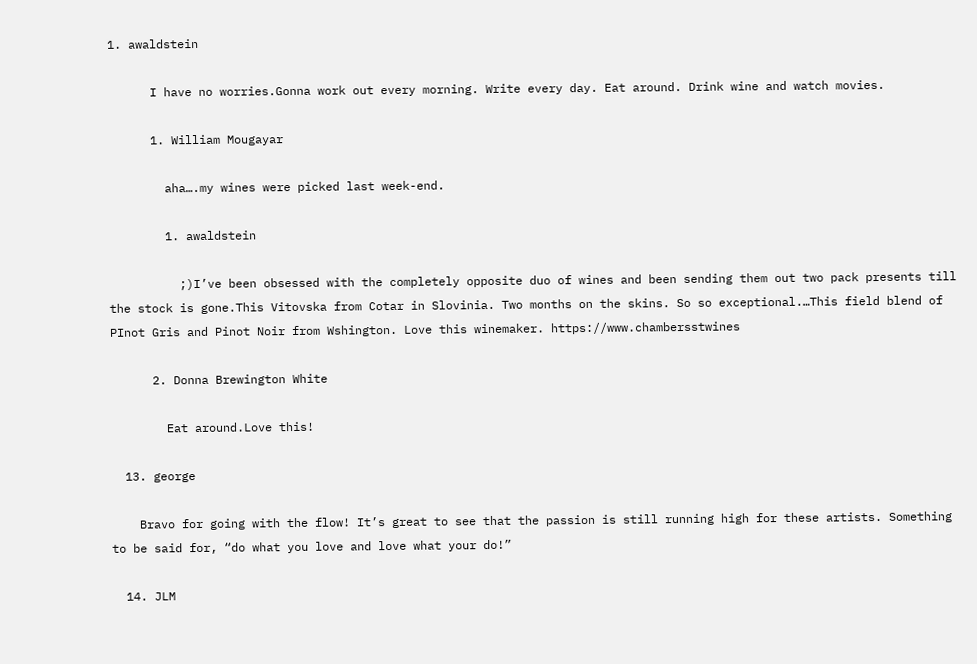1. awaldstein

      I have no worries.Gonna work out every morning. Write every day. Eat around. Drink wine and watch movies.

      1. William Mougayar

        aha….my wines were picked last week-end.

        1. awaldstein

          ;)I’ve been obsessed with the completely opposite duo of wines and been sending them out two pack presents till the stock is gone.This Vitovska from Cotar in Slovinia. Two months on the skins. So so exceptional.…This field blend of PInot Gris and Pinot Noir from Wshington. Love this winemaker. https://www.chambersstwines

      2. Donna Brewington White

        Eat around.Love this!

  13. george

    Bravo for going with the flow! It’s great to see that the passion is still running high for these artists. Something to be said for, “do what you love and love what your do!”

  14. JLM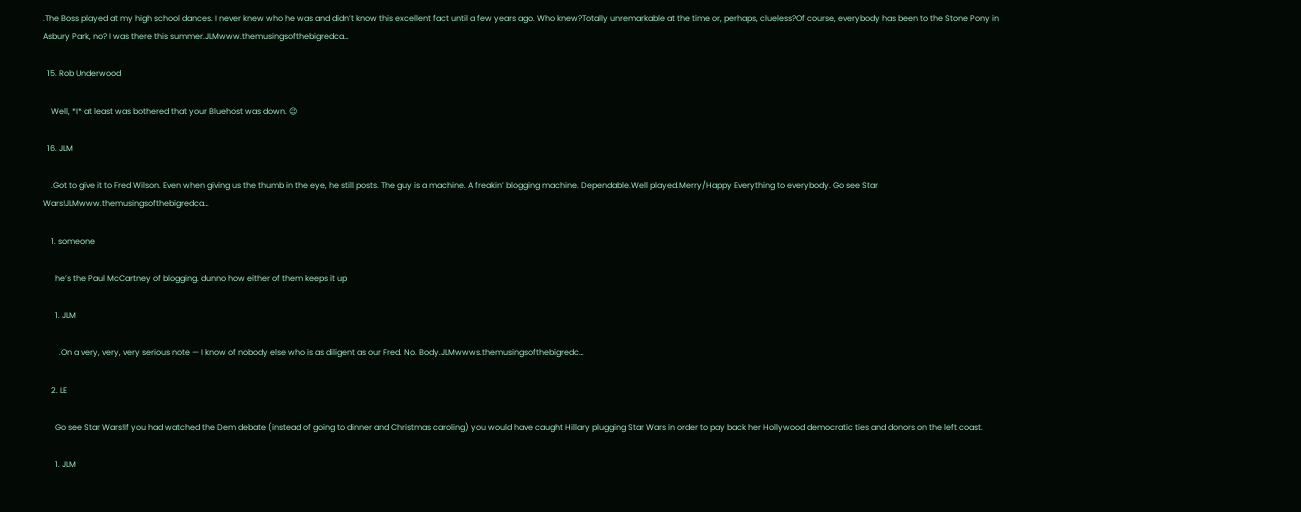.The Boss played at my high school dances. I never knew who he was and didn’t know this excellent fact until a few years ago. Who knew?Totally unremarkable at the time or, perhaps, clueless?Of course, everybody has been to the Stone Pony in Asbury Park, no? I was there this summer.JLMwww.themusingsofthebigredca…

  15. Rob Underwood

    Well, *I* at least was bothered that your Bluehost was down. 😉

  16. JLM

    .Got to give it to Fred Wilson. Even when giving us the thumb in the eye, he still posts. The guy is a machine. A freakin’ blogging machine. Dependable.Well played.Merry/Happy Everything to everybody. Go see Star Wars!JLMwww.themusingsofthebigredca…

    1. someone

      he’s the Paul McCartney of blogging. dunno how either of them keeps it up

      1. JLM

        .On a very, very, very serious note — I know of nobody else who is as diligent as our Fred. No. Body.JLMwwws.themusingsofthebigredc…

    2. LE

      Go see Star Wars!If you had watched the Dem debate (instead of going to dinner and Christmas caroling) you would have caught Hillary plugging Star Wars in order to pay back her Hollywood democratic ties and donors on the left coast.

      1. JLM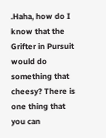.Haha, how do I know that the Grifter in Pursuit would do something that cheesy? There is one thing that you can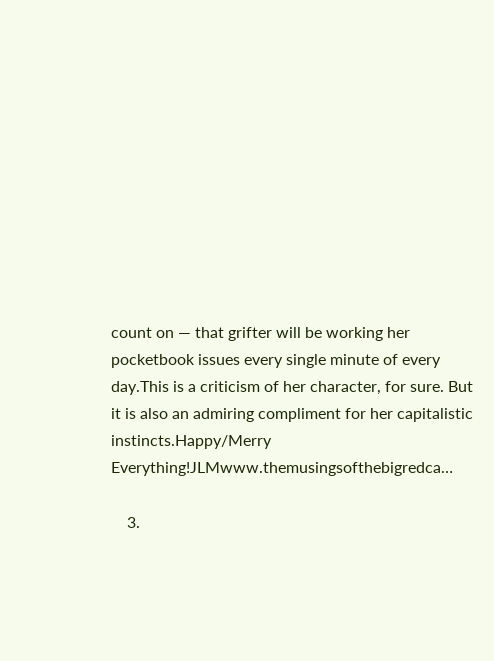count on — that grifter will be working her pocketbook issues every single minute of every day.This is a criticism of her character, for sure. But it is also an admiring compliment for her capitalistic instincts.Happy/Merry Everything!JLMwww.themusingsofthebigredca…

    3.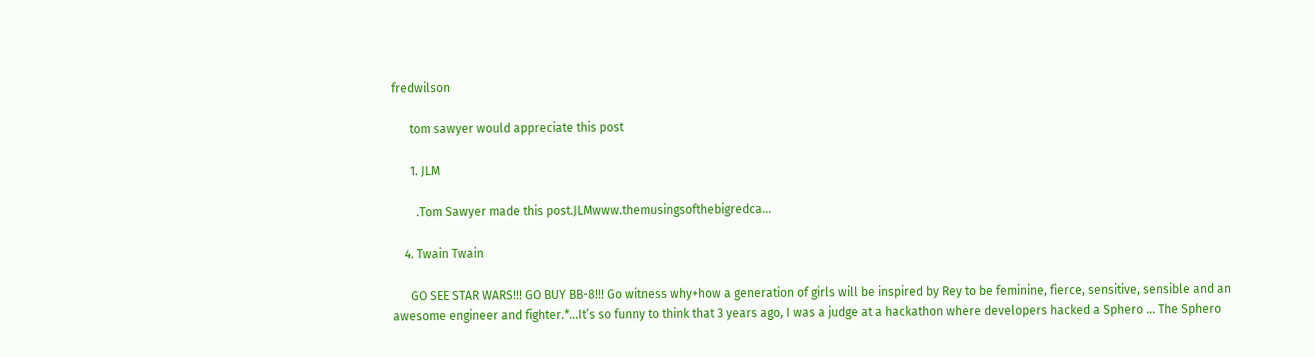fredwilson

      tom sawyer would appreciate this post

      1. JLM

        .Tom Sawyer made this post.JLMwww.themusingsofthebigredca…

    4. Twain Twain

      GO SEE STAR WARS!!! GO BUY BB-8!!! Go witness why+how a generation of girls will be inspired by Rey to be feminine, fierce, sensitive, sensible and an awesome engineer and fighter.*…It’s so funny to think that 3 years ago, I was a judge at a hackathon where developers hacked a Sphero … The Sphero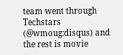team went through Techstars (@wmoug:disqus) and the rest is movie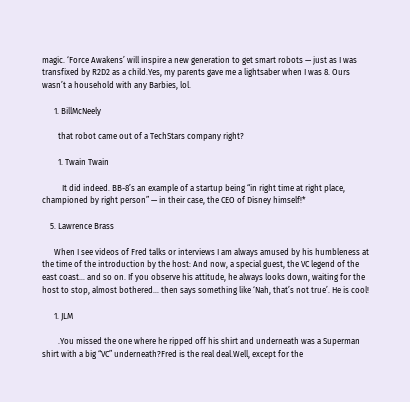magic. ‘Force Awakens’ will inspire a new generation to get smart robots — just as I was transfixed by R2D2 as a child.Yes, my parents gave me a lightsaber when I was 8. Ours wasn’t a household with any Barbies, lol.

      1. BillMcNeely

        that robot came out of a TechStars company right?

        1. Twain Twain

          It did indeed. BB-8’s an example of a startup being “in right time at right place, championed by right person” — in their case, the CEO of Disney himself!*

    5. Lawrence Brass

      When I see videos of Fred talks or interviews I am always amused by his humbleness at the time of the introduction by the host: And now, a special guest, the VC legend of the east coast… and so on. If you observe his attitude, he always looks down, waiting for the host to stop, almost bothered… then says something like ‘Nah, that’s not true’. He is cool!

      1. JLM

        .You missed the one where he ripped off his shirt and underneath was a Superman shirt with a big “VC” underneath?Fred is the real deal.Well, except for the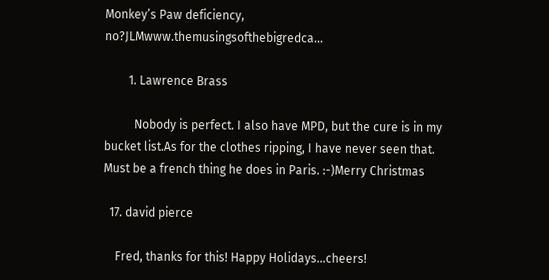Monkey’s Paw deficiency, no?JLMwww.themusingsofthebigredca…

        1. Lawrence Brass

          Nobody is perfect. I also have MPD, but the cure is in my bucket list.As for the clothes ripping, I have never seen that. Must be a french thing he does in Paris. :-)Merry Christmas

  17. david pierce

    Fred, thanks for this! Happy Holidays…cheers!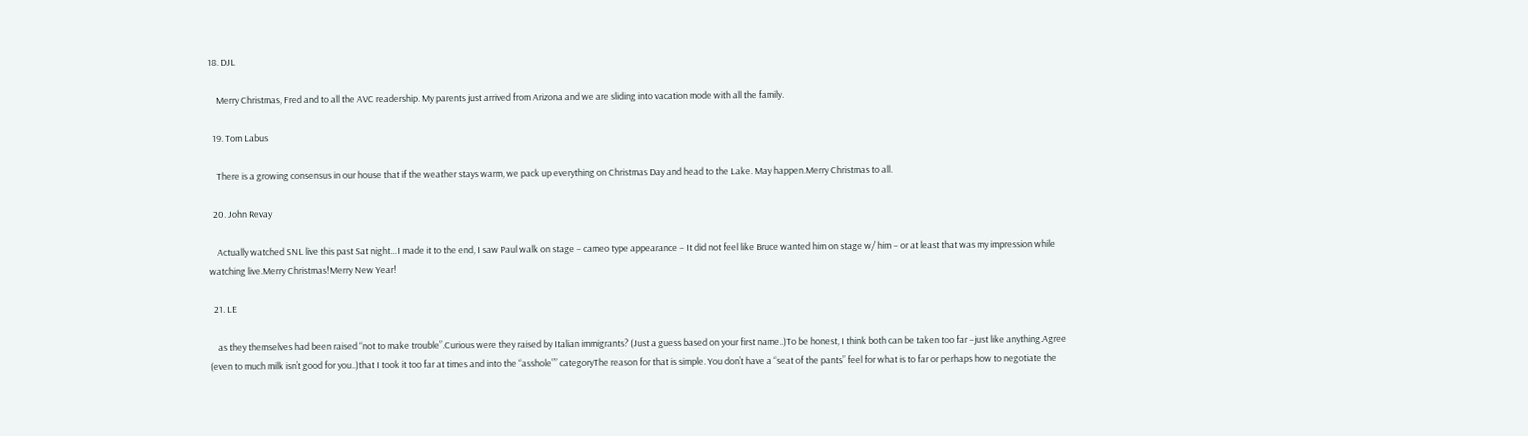18. DJL

    Merry Christmas, Fred and to all the AVC readership. My parents just arrived from Arizona and we are sliding into vacation mode with all the family.

  19. Tom Labus

    There is a growing consensus in our house that if the weather stays warm, we pack up everything on Christmas Day and head to the Lake. May happen.Merry Christmas to all.

  20. John Revay

    Actually watched SNL live this past Sat night…I made it to the end, I saw Paul walk on stage – cameo type appearance – It did not feel like Bruce wanted him on stage w/ him – or at least that was my impression while watching live.Merry Christmas!Merry New Year!

  21. LE

    as they themselves had been raised “not to make trouble”.Curious were they raised by Italian immigrants? (Just a guess based on your first name..)To be honest, I think both can be taken too far –just like anything.Agree (even to much milk isn’t good for you..)that I took it too far at times and into the “asshole”” categoryThe reason for that is simple. You don’t have a “seat of the pants” feel for what is to far or perhaps how to negotiate the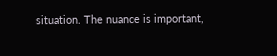situation. The nuance is important,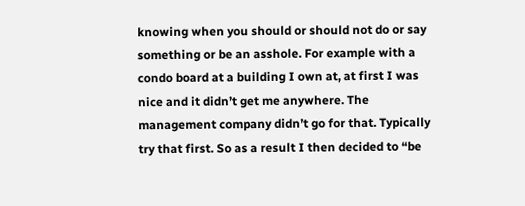knowing when you should or should not do or say something or be an asshole. For example with a condo board at a building I own at, at first I was nice and it didn’t get me anywhere. The management company didn’t go for that. Typically try that first. So as a result I then decided to “be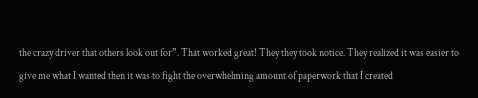the crazy driver that others look out for”. That worked great! They they took notice. They realized it was easier to give me what I wanted then it was to fight the overwhelming amount of paperwork that I created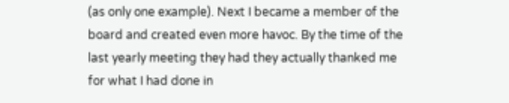(as only one example). Next I became a member of the board and created even more havoc. By the time of the last yearly meeting they had they actually thanked me for what I had done in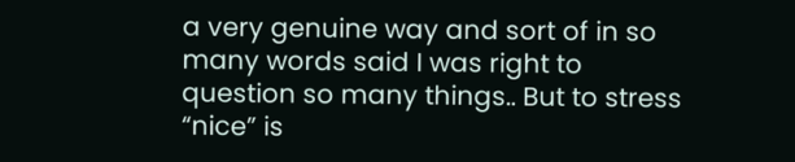a very genuine way and sort of in so many words said I was right to question so many things.. But to stress “nice” is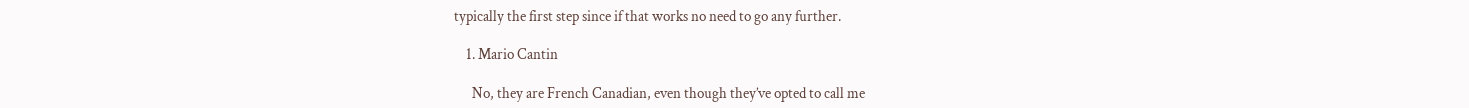typically the first step since if that works no need to go any further.

    1. Mario Cantin

      No, they are French Canadian, even though they’ve opted to call me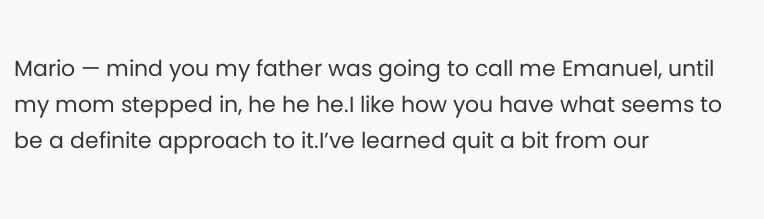Mario — mind you my father was going to call me Emanuel, until my mom stepped in, he he he.I like how you have what seems to be a definite approach to it.I’ve learned quit a bit from our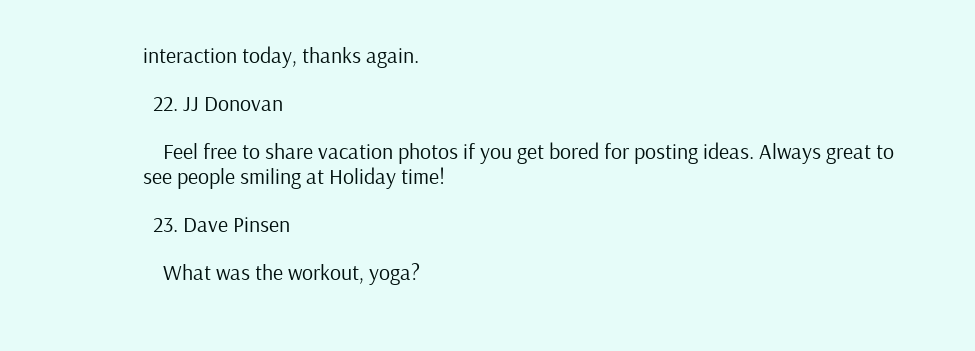interaction today, thanks again.

  22. JJ Donovan

    Feel free to share vacation photos if you get bored for posting ideas. Always great to see people smiling at Holiday time!

  23. Dave Pinsen

    What was the workout, yoga?